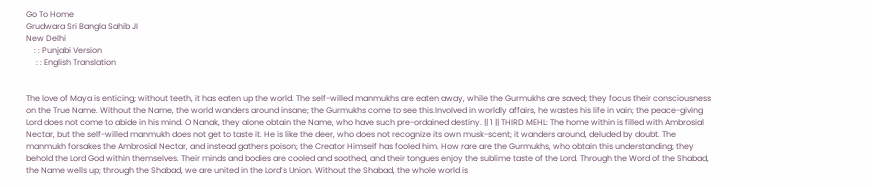Go To Home
Grudwara Sri Bangla Sahib JI
New Delhi
    : : Punjabi Version
     : : English Translation


The love of Maya is enticing; without teeth, it has eaten up the world. The self-willed manmukhs are eaten away, while the Gurmukhs are saved; they focus their consciousness on the True Name. Without the Name, the world wanders around insane; the Gurmukhs come to see this.Involved in worldly affairs, he wastes his life in vain; the peace-giving Lord does not come to abide in his mind. O Nanak, they alone obtain the Name, who have such pre-ordained destiny. || 1 || THIRD MEHL: The home within is filled with Ambrosial Nectar, but the self-willed manmukh does not get to taste it. He is like the deer, who does not recognize its own musk-scent; it wanders around, deluded by doubt. The manmukh forsakes the Ambrosial Nectar, and instead gathers poison; the Creator Himself has fooled him. How rare are the Gurmukhs, who obtain this understanding; they behold the Lord God within themselves. Their minds and bodies are cooled and soothed, and their tongues enjoy the sublime taste of the Lord. Through the Word of the Shabad, the Name wells up; through the Shabad, we are united in the Lord’s Union. Without the Shabad, the whole world is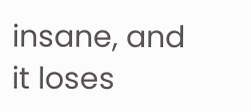insane, and it loses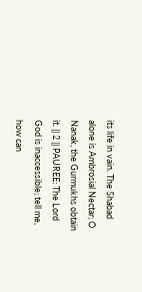its life in vain. The Shabad alone is Ambrosial Nectar; O Nanak, the Gurmukhs obtain it. || 2 || PAUREE: The Lord God is inaccessible; tell me, how can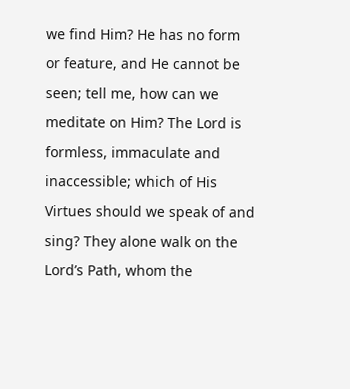we find Him? He has no form or feature, and He cannot be seen; tell me, how can we meditate on Him? The Lord is formless, immaculate and inaccessible; which of His Virtues should we speak of and sing? They alone walk on the Lord’s Path, whom the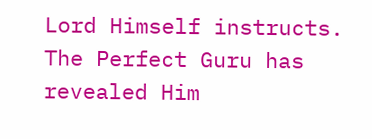Lord Himself instructs. The Perfect Guru has revealed Him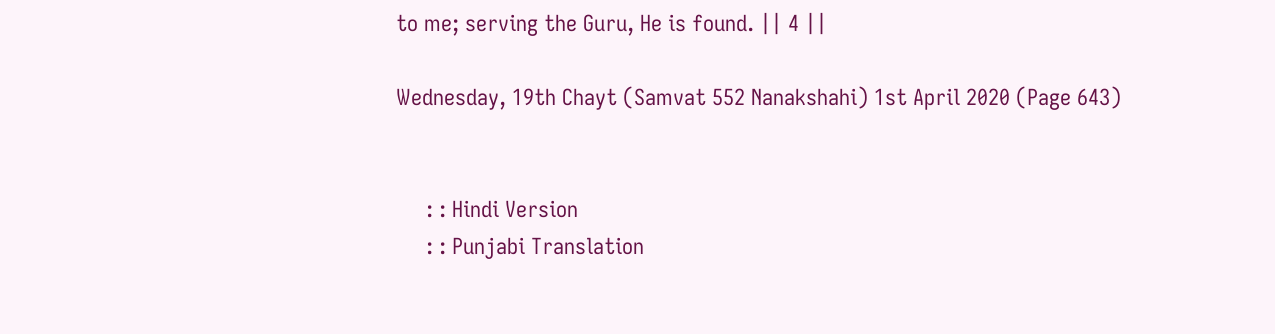to me; serving the Guru, He is found. || 4 ||

Wednesday, 19th Chayt (Samvat 552 Nanakshahi) 1st April 2020 (Page 643)


     : : Hindi Version
     : : Punjabi Translation